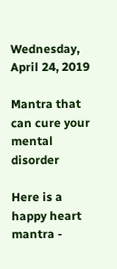Wednesday, April 24, 2019

Mantra that can cure your mental disorder

Here is a happy heart mantra -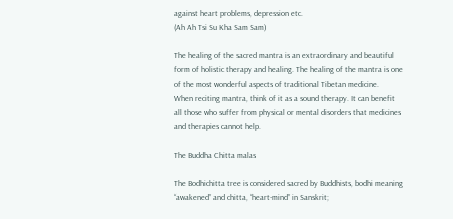against heart problems, depression etc.
(Ah Ah Tsi Su Kha Sam Sam)

The healing of the sacred mantra is an extraordinary and beautiful form of holistic therapy and healing. The healing of the mantra is one of the most wonderful aspects of traditional Tibetan medicine.
When reciting mantra, think of it as a sound therapy. It can benefit all those who suffer from physical or mental disorders that medicines and therapies cannot help.

The Buddha Chitta malas

The Bodhichitta tree is considered sacred by Buddhists, bodhi meaning “awakened” and chitta, “heart-mind” in Sanskrit;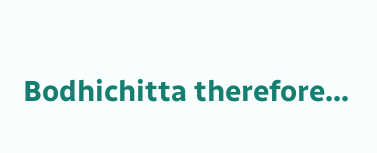Bodhichitta therefore...